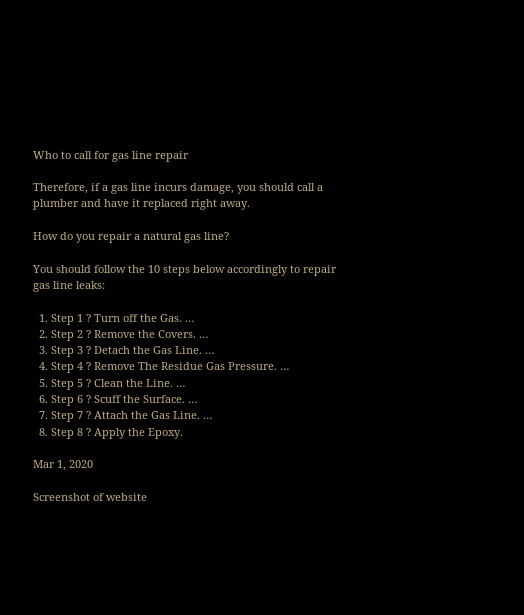Who to call for gas line repair

Therefore, if a gas line incurs damage, you should call a plumber and have it replaced right away.

How do you repair a natural gas line?

You should follow the 10 steps below accordingly to repair gas line leaks:

  1. Step 1 ? Turn off the Gas. …
  2. Step 2 ? Remove the Covers. …
  3. Step 3 ? Detach the Gas Line. …
  4. Step 4 ? Remove The Residue Gas Pressure. …
  5. Step 5 ? Clean the Line. …
  6. Step 6 ? Scuff the Surface. …
  7. Step 7 ? Attach the Gas Line. …
  8. Step 8 ? Apply the Epoxy.

Mar 1, 2020

Screenshot of website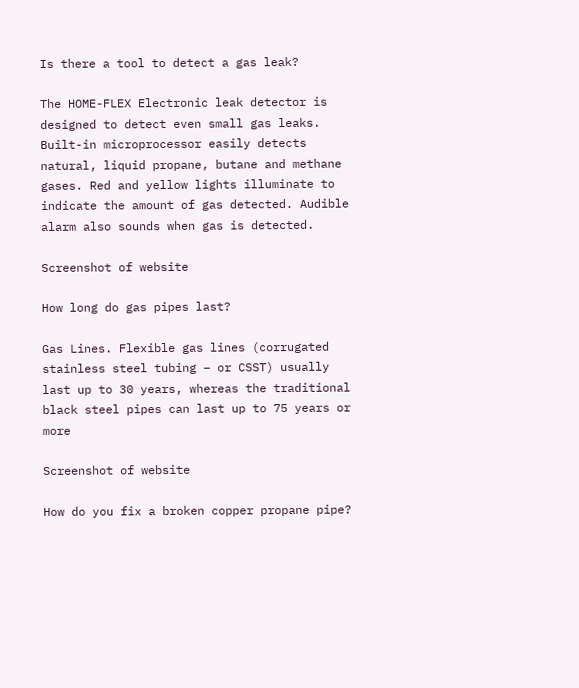Is there a tool to detect a gas leak?

The HOME-FLEX Electronic leak detector is designed to detect even small gas leaks. Built-in microprocessor easily detects natural, liquid propane, butane and methane gases. Red and yellow lights illuminate to indicate the amount of gas detected. Audible alarm also sounds when gas is detected.

Screenshot of website

How long do gas pipes last?

Gas Lines. Flexible gas lines (corrugated stainless steel tubing – or CSST) usually last up to 30 years, whereas the traditional black steel pipes can last up to 75 years or more

Screenshot of website

How do you fix a broken copper propane pipe?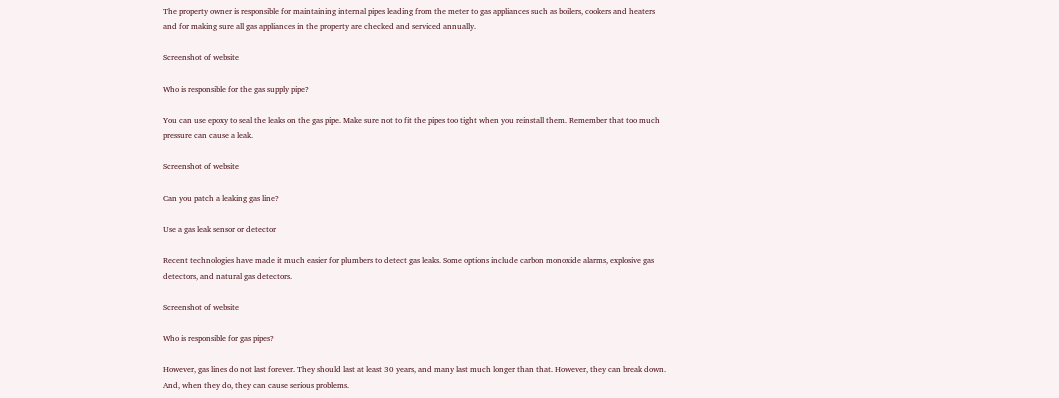The property owner is responsible for maintaining internal pipes leading from the meter to gas appliances such as boilers, cookers and heaters and for making sure all gas appliances in the property are checked and serviced annually.

Screenshot of website

Who is responsible for the gas supply pipe?

You can use epoxy to seal the leaks on the gas pipe. Make sure not to fit the pipes too tight when you reinstall them. Remember that too much pressure can cause a leak.

Screenshot of website

Can you patch a leaking gas line?

Use a gas leak sensor or detector

Recent technologies have made it much easier for plumbers to detect gas leaks. Some options include carbon monoxide alarms, explosive gas detectors, and natural gas detectors.

Screenshot of website

Who is responsible for gas pipes?

However, gas lines do not last forever. They should last at least 30 years, and many last much longer than that. However, they can break down. And, when they do, they can cause serious problems.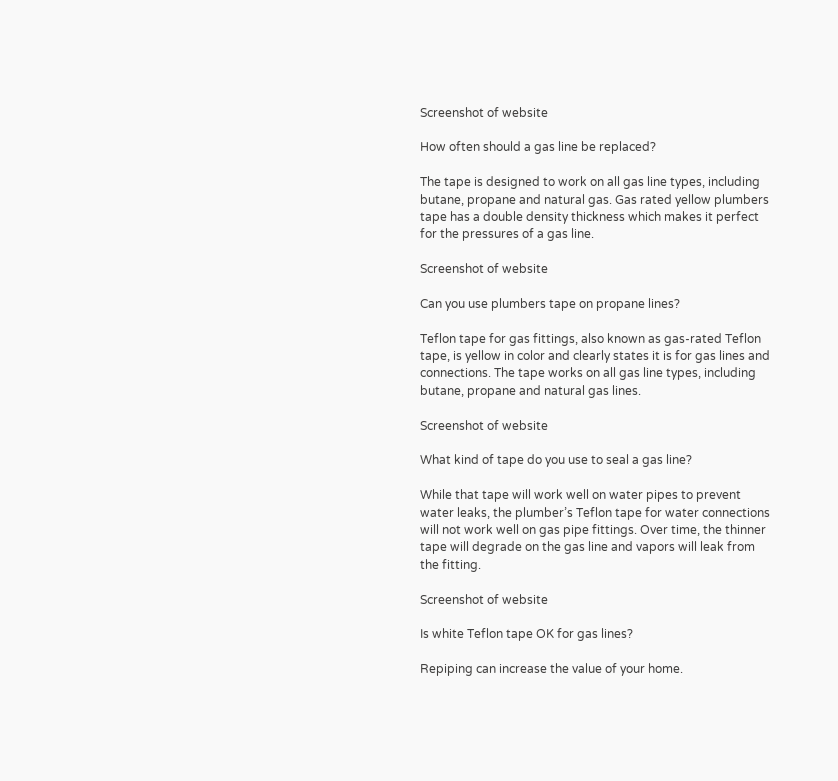Screenshot of website

How often should a gas line be replaced?

The tape is designed to work on all gas line types, including butane, propane and natural gas. Gas rated yellow plumbers tape has a double density thickness which makes it perfect for the pressures of a gas line.

Screenshot of website

Can you use plumbers tape on propane lines?

Teflon tape for gas fittings, also known as gas-rated Teflon tape, is yellow in color and clearly states it is for gas lines and connections. The tape works on all gas line types, including butane, propane and natural gas lines.

Screenshot of website

What kind of tape do you use to seal a gas line?

While that tape will work well on water pipes to prevent water leaks, the plumber’s Teflon tape for water connections will not work well on gas pipe fittings. Over time, the thinner tape will degrade on the gas line and vapors will leak from the fitting.

Screenshot of website

Is white Teflon tape OK for gas lines?

Repiping can increase the value of your home.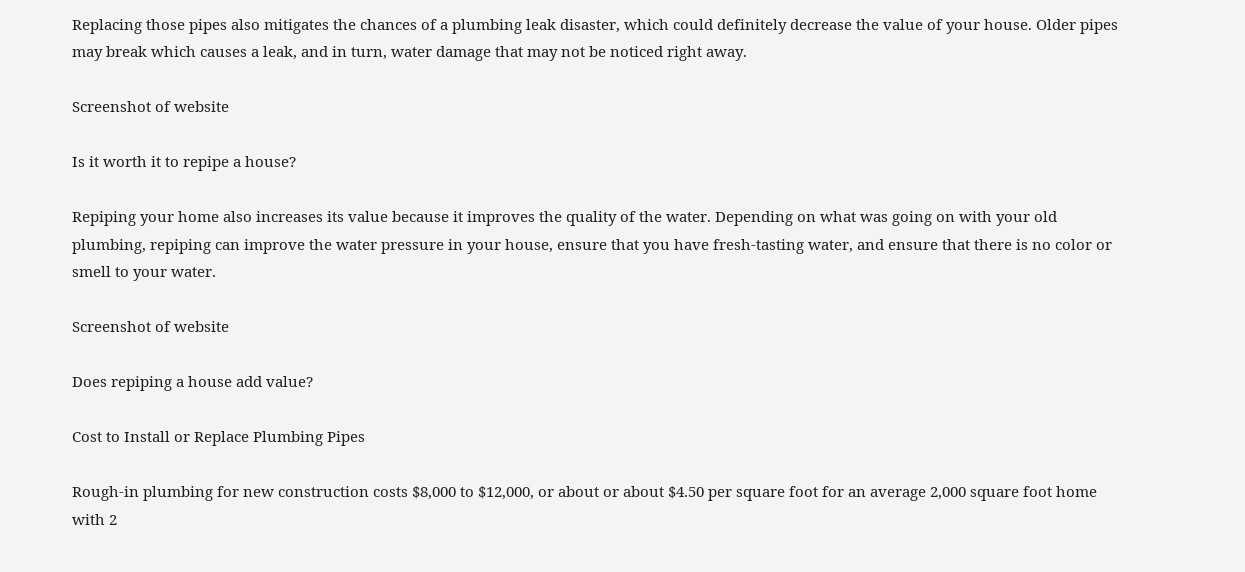Replacing those pipes also mitigates the chances of a plumbing leak disaster, which could definitely decrease the value of your house. Older pipes may break which causes a leak, and in turn, water damage that may not be noticed right away.

Screenshot of website

Is it worth it to repipe a house?

Repiping your home also increases its value because it improves the quality of the water. Depending on what was going on with your old plumbing, repiping can improve the water pressure in your house, ensure that you have fresh-tasting water, and ensure that there is no color or smell to your water.

Screenshot of website

Does repiping a house add value?

Cost to Install or Replace Plumbing Pipes

Rough-in plumbing for new construction costs $8,000 to $12,000, or about or about $4.50 per square foot for an average 2,000 square foot home with 2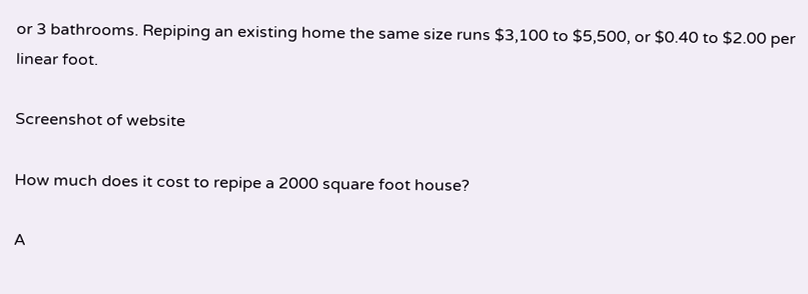or 3 bathrooms. Repiping an existing home the same size runs $3,100 to $5,500, or $0.40 to $2.00 per linear foot.

Screenshot of website

How much does it cost to repipe a 2000 square foot house?

A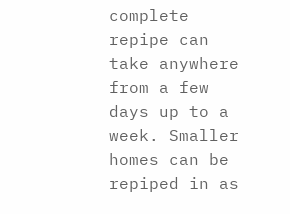complete repipe can take anywhere from a few days up to a week. Smaller homes can be repiped in as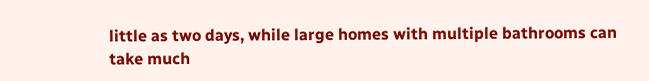little as two days, while large homes with multiple bathrooms can take much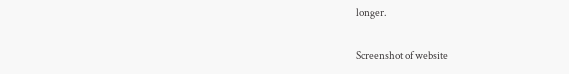longer.

Screenshot of website